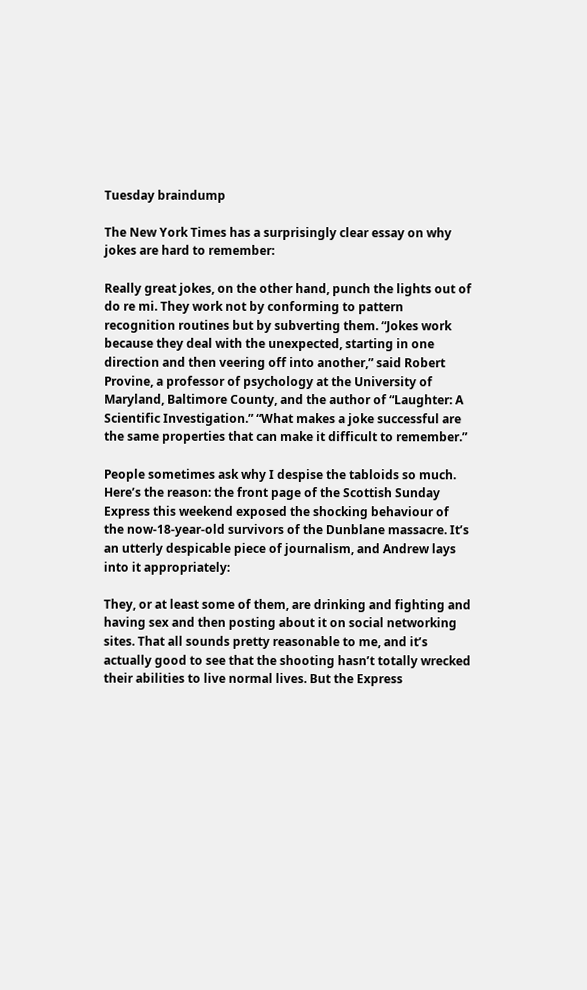Tuesday braindump

The New York Times has a surprisingly clear essay on why jokes are hard to remember:

Really great jokes, on the other hand, punch the lights out of do re mi. They work not by conforming to pattern recognition routines but by subverting them. “Jokes work because they deal with the unexpected, starting in one direction and then veering off into another,” said Robert Provine, a professor of psychology at the University of Maryland, Baltimore County, and the author of “Laughter: A Scientific Investigation.” “What makes a joke successful are the same properties that can make it difficult to remember.”

People sometimes ask why I despise the tabloids so much. Here’s the reason: the front page of the Scottish Sunday Express this weekend exposed the shocking behaviour of the now-18-year-old survivors of the Dunblane massacre. It’s an utterly despicable piece of journalism, and Andrew lays into it appropriately:

They, or at least some of them, are drinking and fighting and having sex and then posting about it on social networking sites. That all sounds pretty reasonable to me, and it’s actually good to see that the shooting hasn’t totally wrecked their abilities to live normal lives. But the Express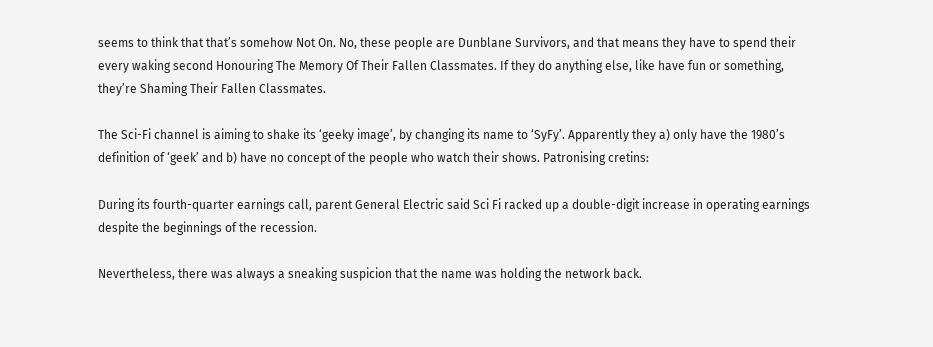seems to think that that’s somehow Not On. No, these people are Dunblane Survivors, and that means they have to spend their every waking second Honouring The Memory Of Their Fallen Classmates. If they do anything else, like have fun or something, they’re Shaming Their Fallen Classmates.

The Sci-Fi channel is aiming to shake its ‘geeky image’, by changing its name to ‘SyFy’. Apparently they a) only have the 1980’s definition of ‘geek’ and b) have no concept of the people who watch their shows. Patronising cretins:

During its fourth-quarter earnings call, parent General Electric said Sci Fi racked up a double-digit increase in operating earnings despite the beginnings of the recession.

Nevertheless, there was always a sneaking suspicion that the name was holding the network back.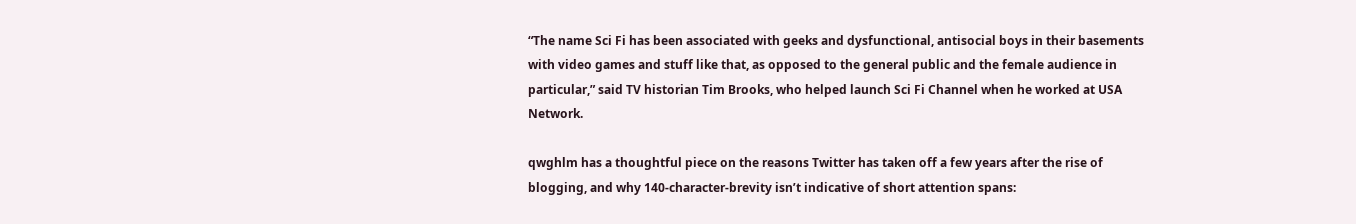“The name Sci Fi has been associated with geeks and dysfunctional, antisocial boys in their basements with video games and stuff like that, as opposed to the general public and the female audience in particular,” said TV historian Tim Brooks, who helped launch Sci Fi Channel when he worked at USA Network.

qwghlm has a thoughtful piece on the reasons Twitter has taken off a few years after the rise of blogging, and why 140-character-brevity isn’t indicative of short attention spans: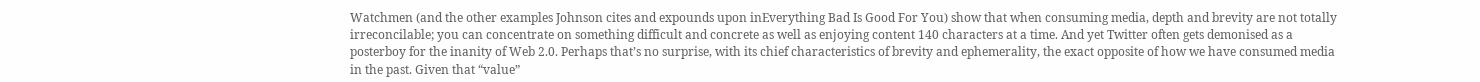Watchmen (and the other examples Johnson cites and expounds upon inEverything Bad Is Good For You) show that when consuming media, depth and brevity are not totally irreconcilable; you can concentrate on something difficult and concrete as well as enjoying content 140 characters at a time. And yet Twitter often gets demonised as a posterboy for the inanity of Web 2.0. Perhaps that’s no surprise, with its chief characteristics of brevity and ephemerality, the exact opposite of how we have consumed media in the past. Given that “value”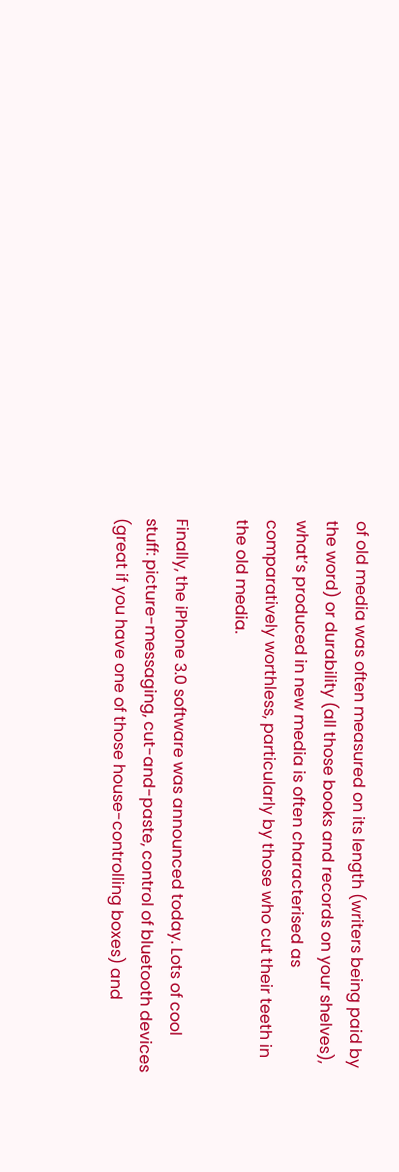of old media was often measured on its length (writers being paid by the word) or durability (all those books and records on your shelves), what’s produced in new media is often characterised as comparatively worthless, particularly by those who cut their teeth in the old media.

Finally, the iPhone 3.0 software was announced today. Lots of cool stuff: picture-messaging, cut-and-paste, control of bluetooth devices (great if you have one of those house-controlling boxes) and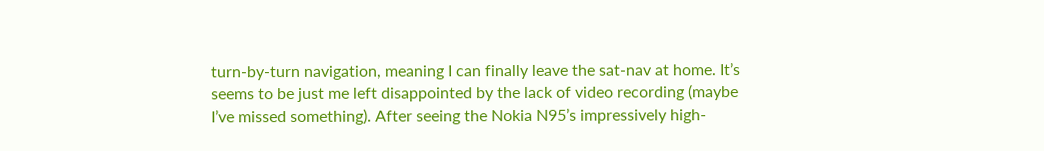turn-by-turn navigation, meaning I can finally leave the sat-nav at home. It’s seems to be just me left disappointed by the lack of video recording (maybe I’ve missed something). After seeing the Nokia N95’s impressively high-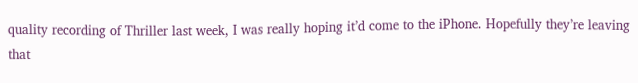quality recording of Thriller last week, I was really hoping it’d come to the iPhone. Hopefully they’re leaving that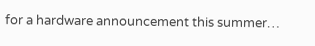for a hardware announcement this summer…